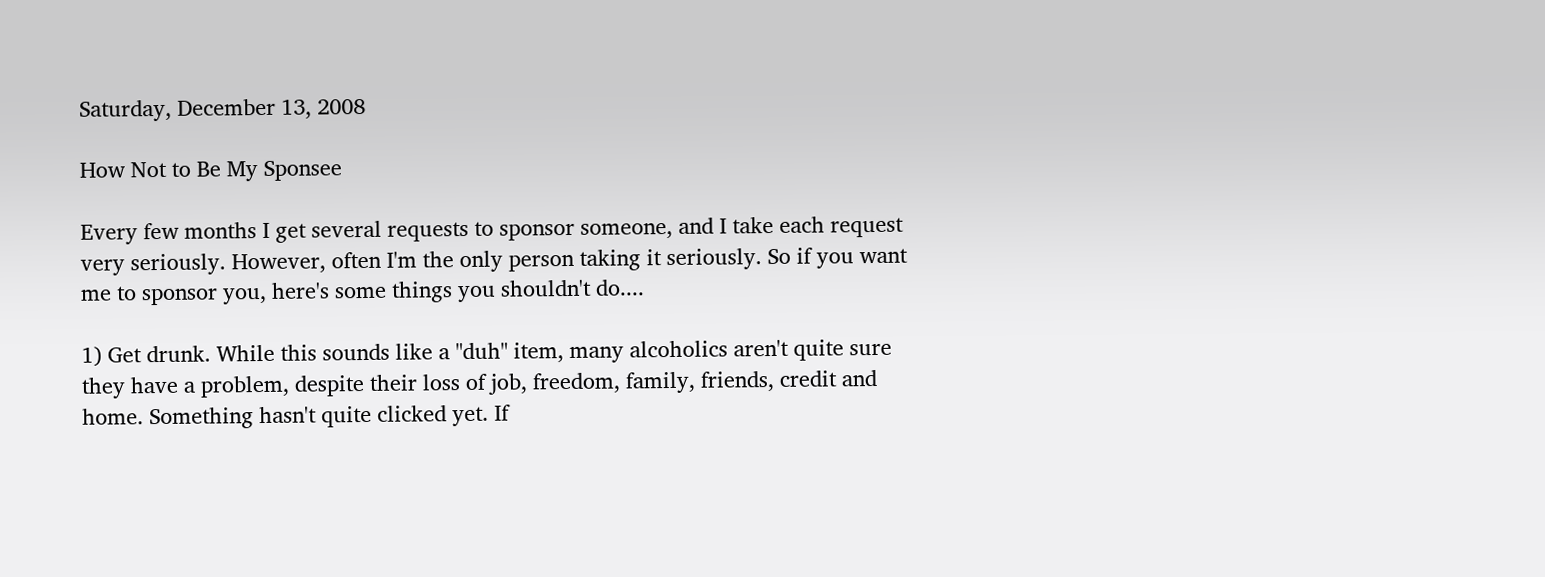Saturday, December 13, 2008

How Not to Be My Sponsee

Every few months I get several requests to sponsor someone, and I take each request very seriously. However, often I'm the only person taking it seriously. So if you want me to sponsor you, here's some things you shouldn't do....

1) Get drunk. While this sounds like a "duh" item, many alcoholics aren't quite sure they have a problem, despite their loss of job, freedom, family, friends, credit and home. Something hasn't quite clicked yet. If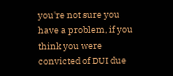you're not sure you have a problem, if you think you were convicted of DUI due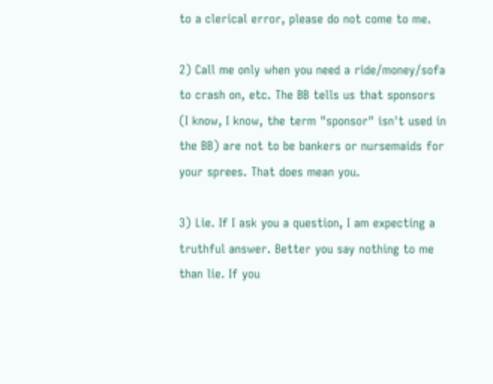to a clerical error, please do not come to me.

2) Call me only when you need a ride/money/sofa to crash on, etc. The BB tells us that sponsors (I know, I know, the term "sponsor" isn't used in the BB) are not to be bankers or nursemaids for your sprees. That does mean you.

3) Lie. If I ask you a question, I am expecting a truthful answer. Better you say nothing to me than lie. If you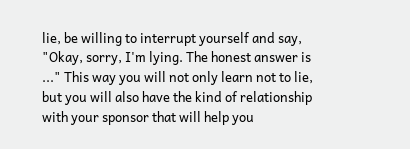lie, be willing to interrupt yourself and say, "Okay, sorry, I'm lying. The honest answer is ..." This way you will not only learn not to lie, but you will also have the kind of relationship with your sponsor that will help you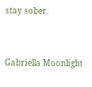stay sober.


Gabriella Moonlight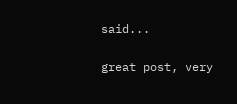said...

great post, very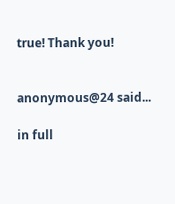true! Thank you!


anonymous@24 said...

in full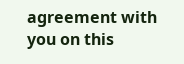agreement with you on this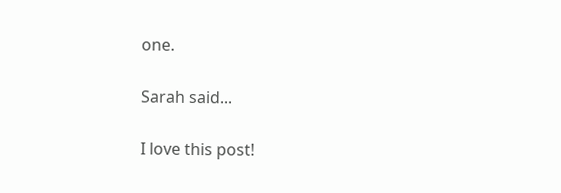one.

Sarah said...

I love this post!